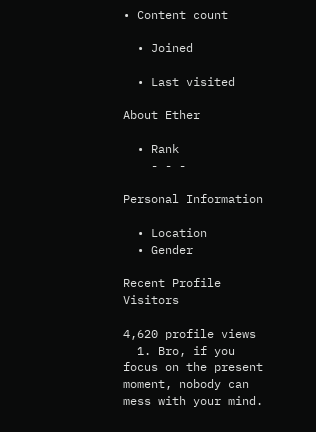• Content count

  • Joined

  • Last visited

About Ether

  • Rank
    - - -

Personal Information

  • Location
  • Gender

Recent Profile Visitors

4,620 profile views
  1. Bro, if you focus on the present moment, nobody can mess with your mind.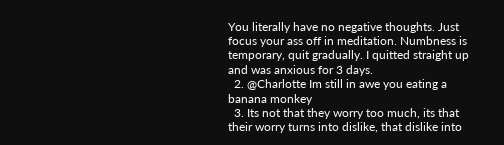You literally have no negative thoughts. Just focus your ass off in meditation. Numbness is temporary, quit gradually. I quitted straight up and was anxious for 3 days.
  2. @Charlotte Im still in awe you eating a banana monkey
  3. Its not that they worry too much, its that their worry turns into dislike, that dislike into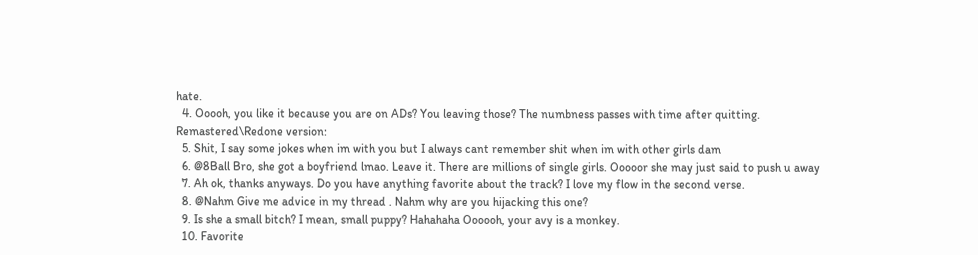hate.
  4. Ooooh, you like it because you are on ADs? You leaving those? The numbness passes with time after quitting. Remastered\Redone version:
  5. Shit, I say some jokes when im with you but I always cant remember shit when im with other girls dam
  6. @8Ball Bro, she got a boyfriend lmao. Leave it. There are millions of single girls. Ooooor she may just said to push u away
  7. Ah ok, thanks anyways. Do you have anything favorite about the track? I love my flow in the second verse.
  8. @Nahm Give me advice in my thread . Nahm why are you hijacking this one?
  9. Is she a small bitch? I mean, small puppy? Hahahaha Oooooh, your avy is a monkey.
  10. Favorite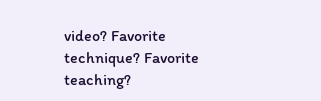video? Favorite technique? Favorite teaching?